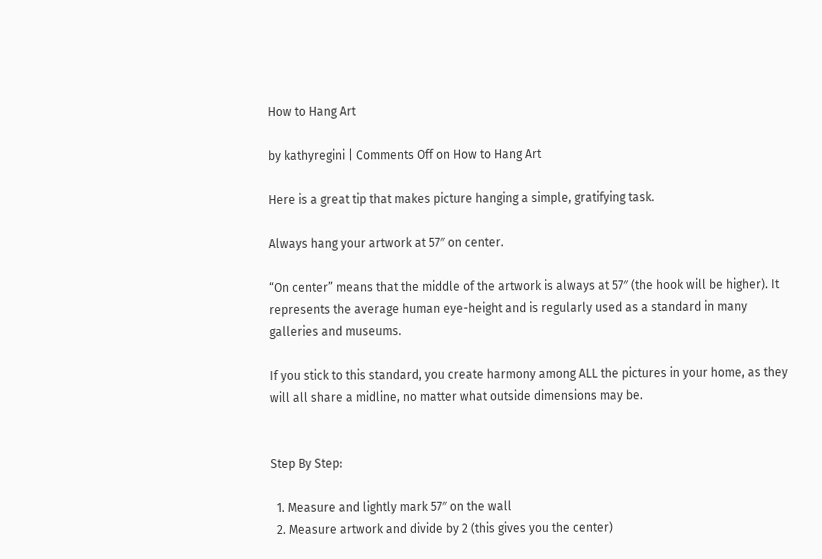How to Hang Art

by kathyregini | Comments Off on How to Hang Art

Here is a great tip that makes picture hanging a simple, gratifying task.

Always hang your artwork at 57″ on center.

“On center” means that the middle of the artwork is always at 57″ (the hook will be higher). It represents the average human eye-height and is regularly used as a standard in many galleries and museums.

If you stick to this standard, you create harmony among ALL the pictures in your home, as they will all share a midline, no matter what outside dimensions may be.


Step By Step:

  1. Measure and lightly mark 57″ on the wall
  2. Measure artwork and divide by 2 (this gives you the center)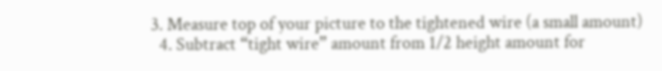3. Measure top of your picture to the tightened wire (a small amount)
  4. Subtract “tight wire” amount from 1/2 height amount for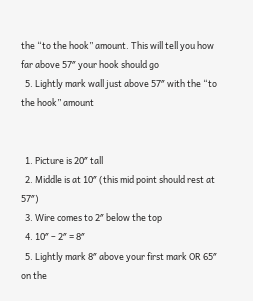the “to the hook” amount. This will tell you how far above 57″ your hook should go
  5. Lightly mark wall just above 57″ with the “to the hook” amount


  1. Picture is 20″ tall
  2. Middle is at 10″ (this mid point should rest at 57″)
  3. Wire comes to 2″ below the top
  4. 10″ – 2″ = 8″
  5. Lightly mark 8″ above your first mark OR 65″ on the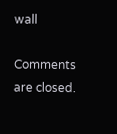wall

Comments are closed.